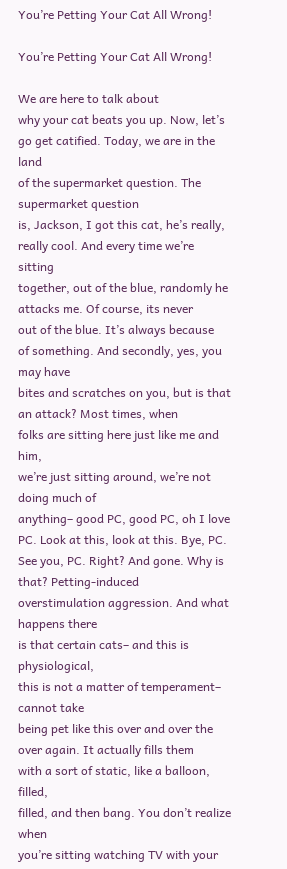You’re Petting Your Cat All Wrong!

You’re Petting Your Cat All Wrong!

We are here to talk about
why your cat beats you up. Now, let’s go get catified. Today, we are in the land
of the supermarket question. The supermarket question
is, Jackson, I got this cat, he’s really, really cool. And every time we’re sitting
together, out of the blue, randomly he attacks me. Of course, its never
out of the blue. It’s always because
of something. And secondly, yes, you may have
bites and scratches on you, but is that an attack? Most times, when
folks are sitting here just like me and him,
we’re just sitting around, we’re not doing much of
anything– good PC, good PC, oh I love PC. Look at this, look at this. Bye, PC. See you, PC. Right? And gone. Why is that? Petting-induced
overstimulation aggression. And what happens there
is that certain cats– and this is physiological,
this is not a matter of temperament– cannot take
being pet like this over and over the over again. It actually fills them
with a sort of static, like a balloon, filled,
filled, and then bang. You don’t realize when
you’re sitting watching TV with your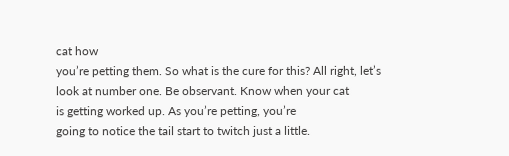cat how
you’re petting them. So what is the cure for this? All right, let’s
look at number one. Be observant. Know when your cat
is getting worked up. As you’re petting, you’re
going to notice the tail start to twitch just a little.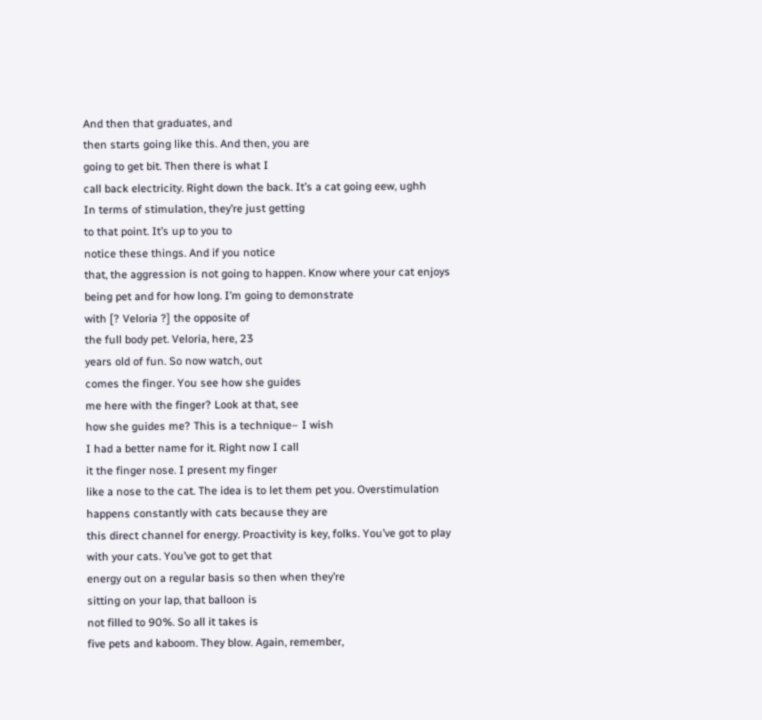And then that graduates, and
then starts going like this. And then, you are
going to get bit. Then there is what I
call back electricity. Right down the back. It’s a cat going eew, ughh
In terms of stimulation, they’re just getting
to that point. It’s up to you to
notice these things. And if you notice
that, the aggression is not going to happen. Know where your cat enjoys
being pet and for how long. I’m going to demonstrate
with [? Veloria ?] the opposite of
the full body pet. Veloria, here, 23
years old of fun. So now watch, out
comes the finger. You see how she guides
me here with the finger? Look at that, see
how she guides me? This is a technique– I wish
I had a better name for it. Right now I call
it the finger nose. I present my finger
like a nose to the cat. The idea is to let them pet you. Overstimulation
happens constantly with cats because they are
this direct channel for energy. Proactivity is key, folks. You’ve got to play
with your cats. You’ve got to get that
energy out on a regular basis so then when they’re
sitting on your lap, that balloon is
not filled to 90%. So all it takes is
five pets and kaboom. They blow. Again, remember,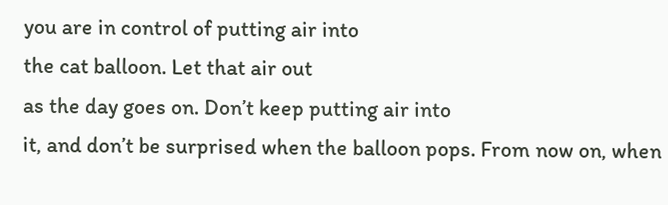you are in control of putting air into
the cat balloon. Let that air out
as the day goes on. Don’t keep putting air into
it, and don’t be surprised when the balloon pops. From now on, when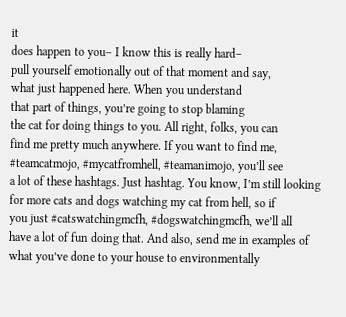it
does happen to you– I know this is really hard–
pull yourself emotionally out of that moment and say,
what just happened here. When you understand
that part of things, you’re going to stop blaming
the cat for doing things to you. All right, folks, you can
find me pretty much anywhere. If you want to find me,
#teamcatmojo, #mycatfromhell, #teamanimojo, you’ll see
a lot of these hashtags. Just hashtag. You know, I’m still looking
for more cats and dogs watching my cat from hell, so if
you just #catswatchingmcfh, #dogswatchingmcfh, we’ll all
have a lot of fun doing that. And also, send me in examples of
what you’ve done to your house to environmentally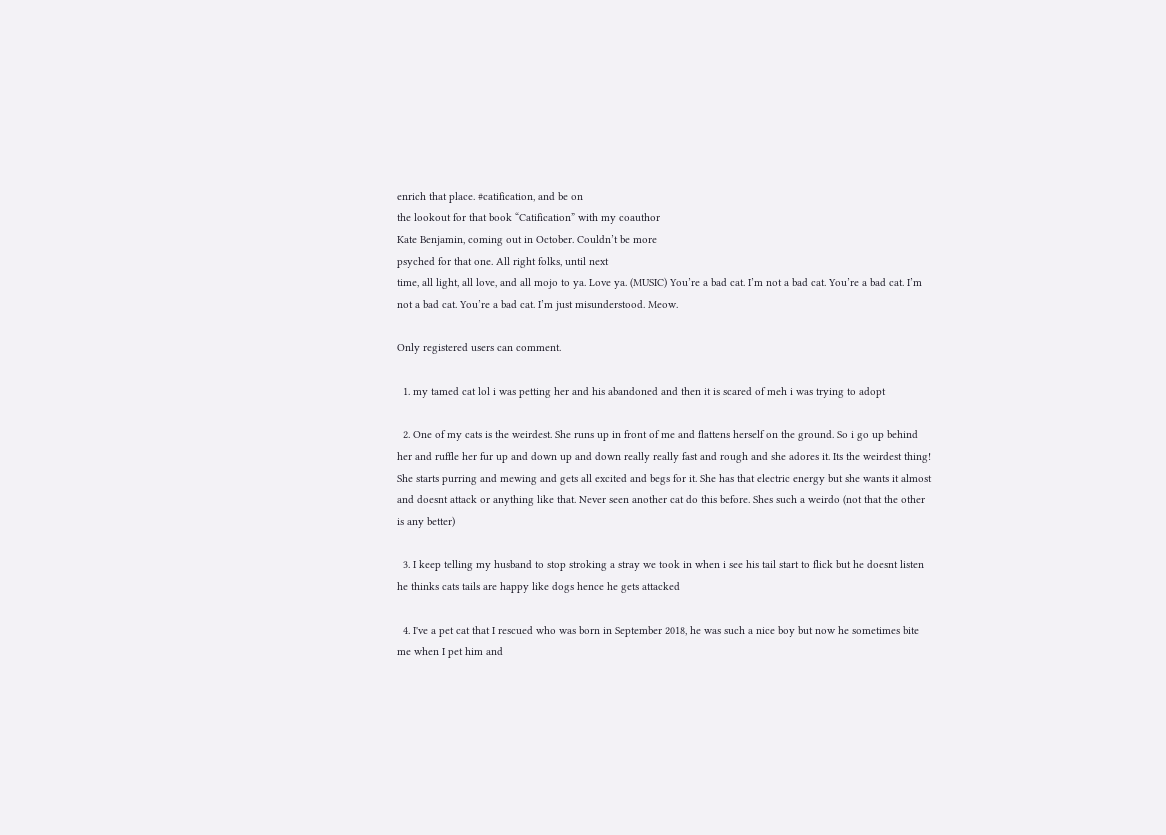enrich that place. #catification, and be on
the lookout for that book “Catification” with my coauthor
Kate Benjamin, coming out in October. Couldn’t be more
psyched for that one. All right folks, until next
time, all light, all love, and all mojo to ya. Love ya. (MUSIC) You’re a bad cat. I’m not a bad cat. You’re a bad cat. I’m not a bad cat. You’re a bad cat. I’m just misunderstood. Meow.

Only registered users can comment.

  1. my tamed cat lol i was petting her and his abandoned and then it is scared of meh i was trying to adopt

  2. One of my cats is the weirdest. She runs up in front of me and flattens herself on the ground. So i go up behind her and ruffle her fur up and down up and down really really fast and rough and she adores it. Its the weirdest thing! She starts purring and mewing and gets all excited and begs for it. She has that electric energy but she wants it almost and doesnt attack or anything like that. Never seen another cat do this before. Shes such a weirdo (not that the other is any better)

  3. I keep telling my husband to stop stroking a stray we took in when i see his tail start to flick but he doesnt listen he thinks cats tails are happy like dogs hence he gets attacked

  4. I've a pet cat that I rescued who was born in September 2018, he was such a nice boy but now he sometimes bite me when I pet him and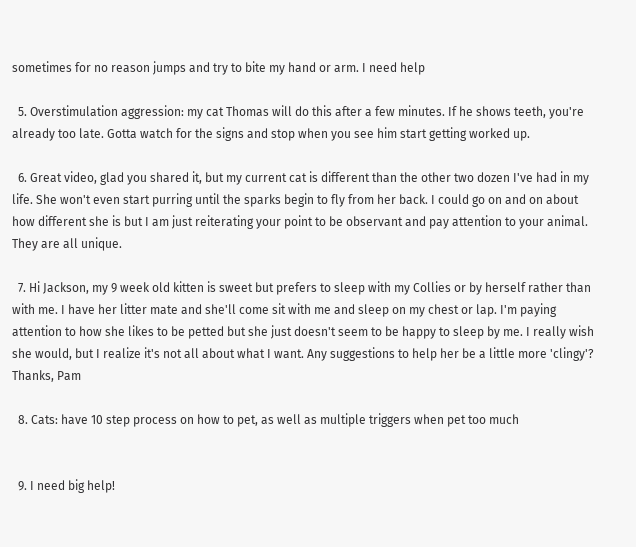sometimes for no reason jumps and try to bite my hand or arm. I need help

  5. Overstimulation aggression: my cat Thomas will do this after a few minutes. If he shows teeth, you're already too late. Gotta watch for the signs and stop when you see him start getting worked up.

  6. Great video, glad you shared it, but my current cat is different than the other two dozen I've had in my life. She won't even start purring until the sparks begin to fly from her back. I could go on and on about how different she is but I am just reiterating your point to be observant and pay attention to your animal. They are all unique.

  7. Hi Jackson, my 9 week old kitten is sweet but prefers to sleep with my Collies or by herself rather than with me. I have her litter mate and she'll come sit with me and sleep on my chest or lap. I'm paying attention to how she likes to be petted but she just doesn't seem to be happy to sleep by me. I really wish she would, but I realize it's not all about what I want. Any suggestions to help her be a little more 'clingy'? Thanks, Pam

  8. Cats: have 10 step process on how to pet, as well as multiple triggers when pet too much


  9. I need big help!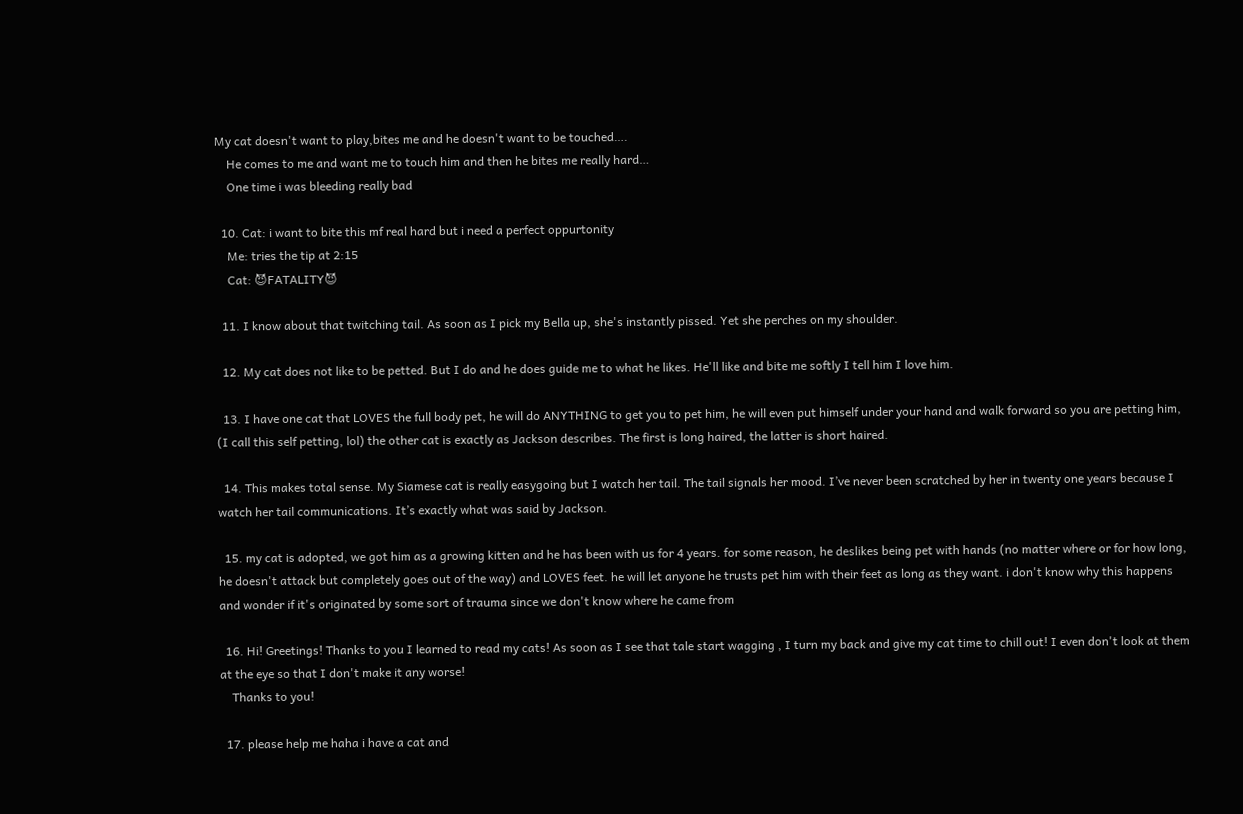My cat doesn't want to play,bites me and he doesn't want to be touched….
    He comes to me and want me to touch him and then he bites me really hard…
    One time i was bleeding really bad

  10. Cat: i want to bite this mf real hard but i need a perfect oppurtonity
    Me: tries the tip at 2:15
    Cat: 😈FATALITY😈

  11. I know about that twitching tail. As soon as I pick my Bella up, she's instantly pissed. Yet she perches on my shoulder.

  12. My cat does not like to be petted. But I do and he does guide me to what he likes. He'll like and bite me softly I tell him I love him.

  13. I have one cat that LOVES the full body pet, he will do ANYTHING to get you to pet him, he will even put himself under your hand and walk forward so you are petting him, (I call this self petting, lol) the other cat is exactly as Jackson describes. The first is long haired, the latter is short haired.

  14. This makes total sense. My Siamese cat is really easygoing but I watch her tail. The tail signals her mood. I’ve never been scratched by her in twenty one years because I watch her tail communications. It’s exactly what was said by Jackson.

  15. my cat is adopted, we got him as a growing kitten and he has been with us for 4 years. for some reason, he deslikes being pet with hands (no matter where or for how long, he doesn't attack but completely goes out of the way) and LOVES feet. he will let anyone he trusts pet him with their feet as long as they want. i don't know why this happens and wonder if it's originated by some sort of trauma since we don't know where he came from

  16. Hi! Greetings! Thanks to you I learned to read my cats! As soon as I see that tale start wagging , I turn my back and give my cat time to chill out! I even don't look at them at the eye so that I don't make it any worse!
    Thanks to you!

  17. please help me haha i have a cat and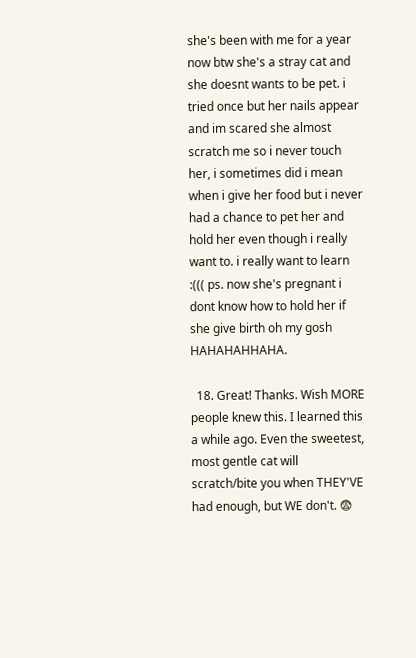she's been with me for a year now btw she's a stray cat and she doesnt wants to be pet. i tried once but her nails appear and im scared she almost scratch me so i never touch her, i sometimes did i mean when i give her food but i never had a chance to pet her and hold her even though i really want to. i really want to learn :((( ps. now she's pregnant i dont know how to hold her if she give birth oh my gosh HAHAHAHHAHA.

  18. Great! Thanks. Wish MORE people knew this. I learned this a while ago. Even the sweetest, most gentle cat will scratch/bite you when THEY'VE had enough, but WE don't. 😨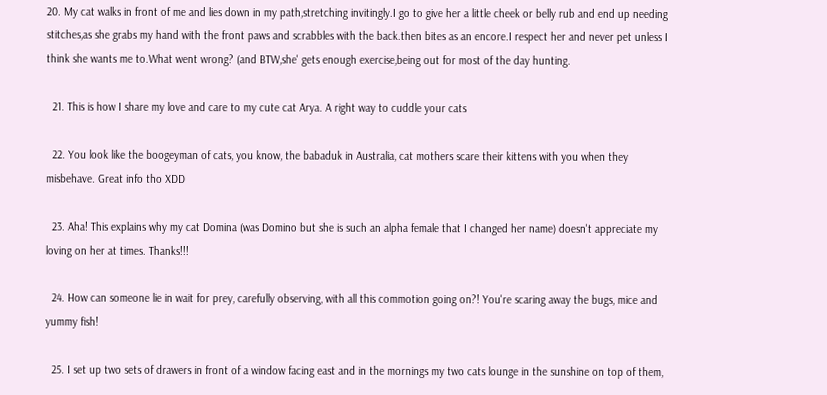20. My cat walks in front of me and lies down in my path,stretching invitingly.I go to give her a little cheek or belly rub and end up needing stitches,as she grabs my hand with the front paws and scrabbles with the back.then bites as an encore.I respect her and never pet unless I think she wants me to.What went wrong? (and BTW,she' gets enough exercise,being out for most of the day hunting.

  21. This is how I share my love and care to my cute cat Arya. A right way to cuddle your cats

  22. You look like the boogeyman of cats, you know, the babaduk in Australia, cat mothers scare their kittens with you when they misbehave. Great info tho XDD

  23. Aha! This explains why my cat Domina (was Domino but she is such an alpha female that I changed her name) doesn't appreciate my loving on her at times. Thanks!!!

  24. How can someone lie in wait for prey, carefully observing, with all this commotion going on?! You're scaring away the bugs, mice and yummy fish!

  25. I set up two sets of drawers in front of a window facing east and in the mornings my two cats lounge in the sunshine on top of them,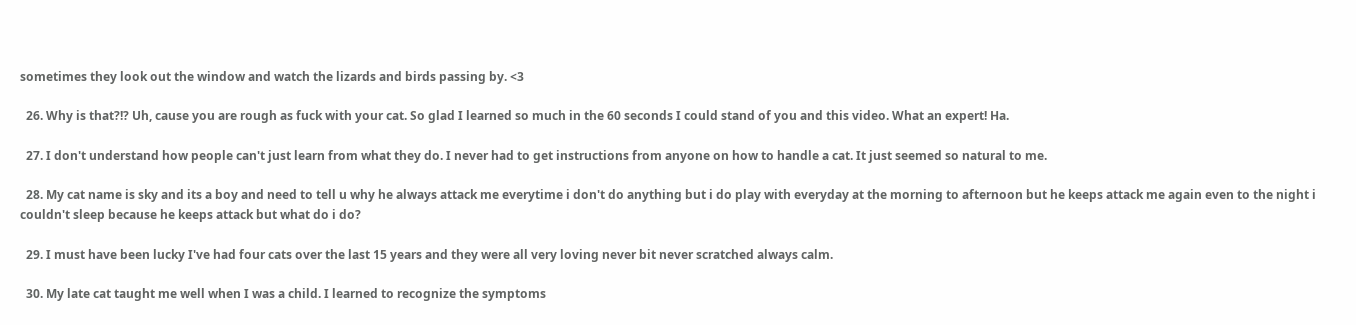sometimes they look out the window and watch the lizards and birds passing by. <3

  26. Why is that?!? Uh, cause you are rough as fuck with your cat. So glad I learned so much in the 60 seconds I could stand of you and this video. What an expert! Ha.

  27. I don't understand how people can't just learn from what they do. I never had to get instructions from anyone on how to handle a cat. It just seemed so natural to me.

  28. My cat name is sky and its a boy and need to tell u why he always attack me everytime i don't do anything but i do play with everyday at the morning to afternoon but he keeps attack me again even to the night i couldn't sleep because he keeps attack but what do i do?

  29. I must have been lucky I've had four cats over the last 15 years and they were all very loving never bit never scratched always calm.

  30. My late cat taught me well when I was a child. I learned to recognize the symptoms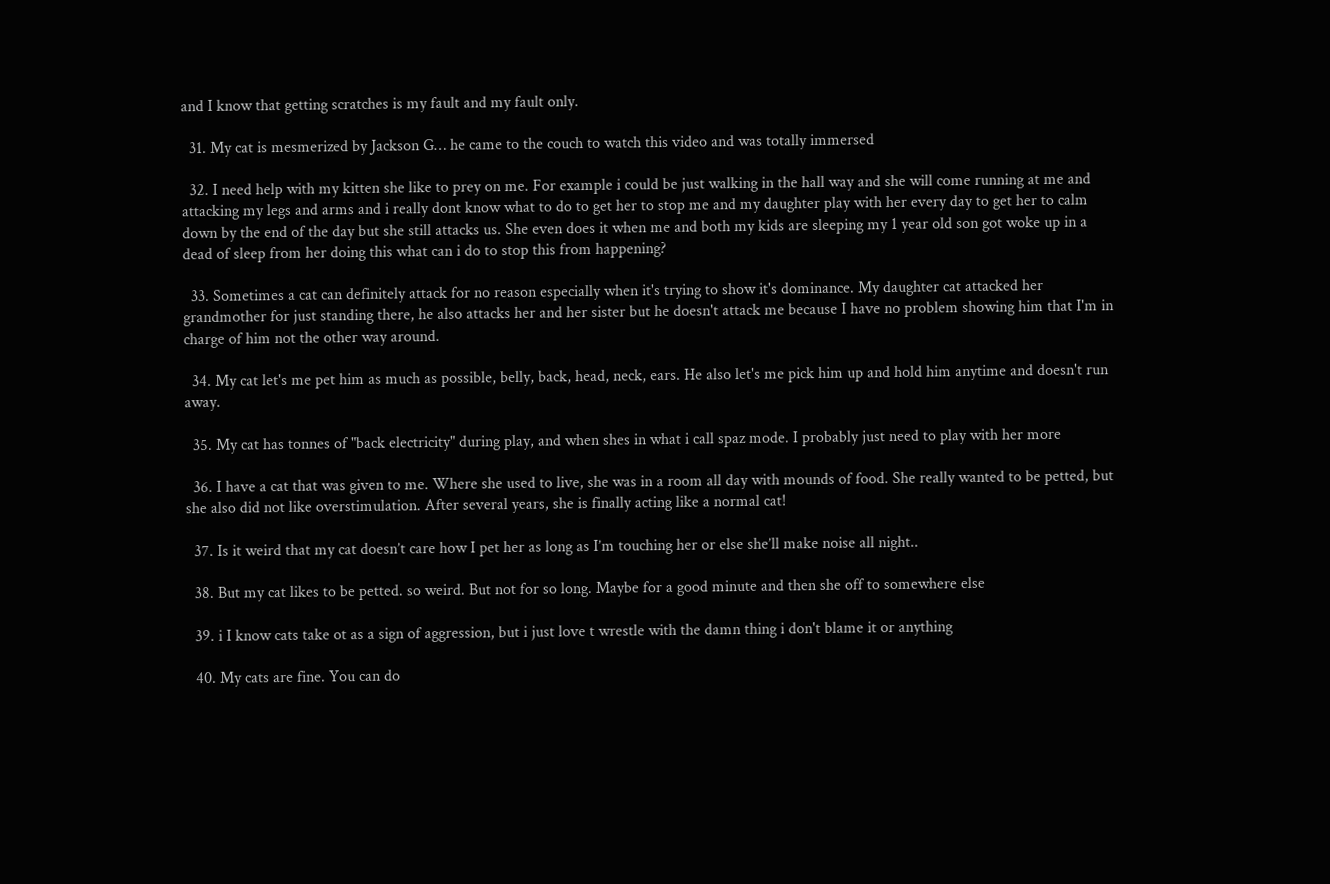and I know that getting scratches is my fault and my fault only.

  31. My cat is mesmerized by Jackson G… he came to the couch to watch this video and was totally immersed

  32. I need help with my kitten she like to prey on me. For example i could be just walking in the hall way and she will come running at me and attacking my legs and arms and i really dont know what to do to get her to stop me and my daughter play with her every day to get her to calm down by the end of the day but she still attacks us. She even does it when me and both my kids are sleeping my 1 year old son got woke up in a dead of sleep from her doing this what can i do to stop this from happening?

  33. Sometimes a cat can definitely attack for no reason especially when it's trying to show it's dominance. My daughter cat attacked her grandmother for just standing there, he also attacks her and her sister but he doesn't attack me because I have no problem showing him that I'm in charge of him not the other way around.

  34. My cat let's me pet him as much as possible, belly, back, head, neck, ears. He also let's me pick him up and hold him anytime and doesn't run away.

  35. My cat has tonnes of "back electricity" during play, and when shes in what i call spaz mode. I probably just need to play with her more

  36. I have a cat that was given to me. Where she used to live, she was in a room all day with mounds of food. She really wanted to be petted, but she also did not like overstimulation. After several years, she is finally acting like a normal cat!

  37. Is it weird that my cat doesn’t care how I pet her as long as I’m touching her or else she’ll make noise all night..

  38. But my cat likes to be petted. so weird. But not for so long. Maybe for a good minute and then she off to somewhere else

  39. i I know cats take ot as a sign of aggression, but i just love t wrestle with the damn thing i don't blame it or anything

  40. My cats are fine. You can do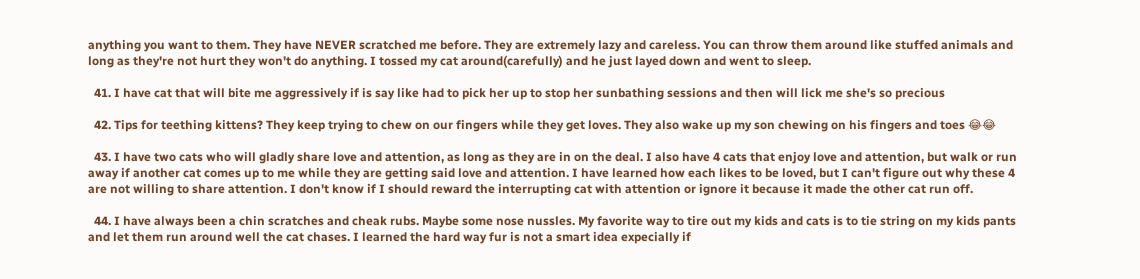anything you want to them. They have NEVER scratched me before. They are extremely lazy and careless. You can throw them around like stuffed animals and long as they're not hurt they won't do anything. I tossed my cat around(carefully) and he just layed down and went to sleep.

  41. I have cat that will bite me aggressively if is say like had to pick her up to stop her sunbathing sessions and then will lick me she's so precious

  42. Tips for teething kittens? They keep trying to chew on our fingers while they get loves. They also wake up my son chewing on his fingers and toes 😂😂

  43. I have two cats who will gladly share love and attention, as long as they are in on the deal. I also have 4 cats that enjoy love and attention, but walk or run away if another cat comes up to me while they are getting said love and attention. I have learned how each likes to be loved, but I can't figure out why these 4 are not willing to share attention. I don't know if I should reward the interrupting cat with attention or ignore it because it made the other cat run off.

  44. I have always been a chin scratches and cheak rubs. Maybe some nose nussles. My favorite way to tire out my kids and cats is to tie string on my kids pants and let them run around well the cat chases. I learned the hard way fur is not a smart idea expecially if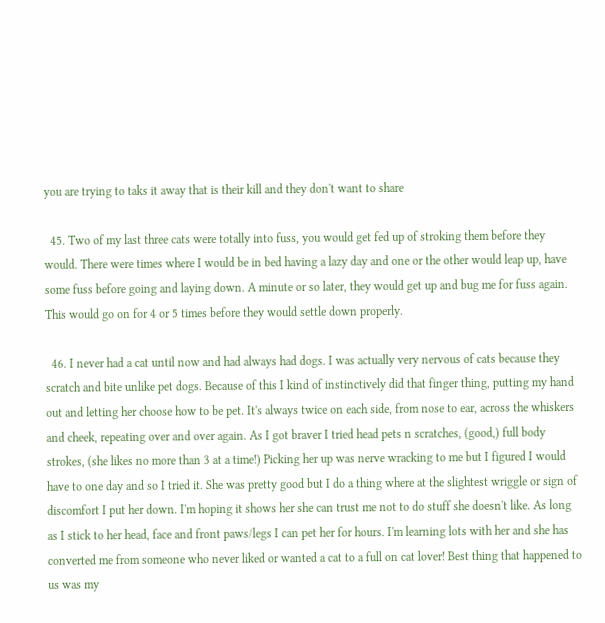you are trying to taks it away that is their kill and they don't want to share

  45. Two of my last three cats were totally into fuss, you would get fed up of stroking them before they would. There were times where I would be in bed having a lazy day and one or the other would leap up, have some fuss before going and laying down. A minute or so later, they would get up and bug me for fuss again. This would go on for 4 or 5 times before they would settle down properly.

  46. I never had a cat until now and had always had dogs. I was actually very nervous of cats because they scratch and bite unlike pet dogs. Because of this I kind of instinctively did that finger thing, putting my hand out and letting her choose how to be pet. It's always twice on each side, from nose to ear, across the whiskers and cheek, repeating over and over again. As I got braver I tried head pets n scratches, (good,) full body strokes, (she likes no more than 3 at a time!) Picking her up was nerve wracking to me but I figured I would have to one day and so I tried it. She was pretty good but I do a thing where at the slightest wriggle or sign of discomfort I put her down. I'm hoping it shows her she can trust me not to do stuff she doesn't like. As long as I stick to her head, face and front paws/legs I can pet her for hours. I'm learning lots with her and she has converted me from someone who never liked or wanted a cat to a full on cat lover! Best thing that happened to us was my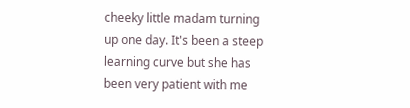cheeky little madam turning up one day. It's been a steep learning curve but she has been very patient with me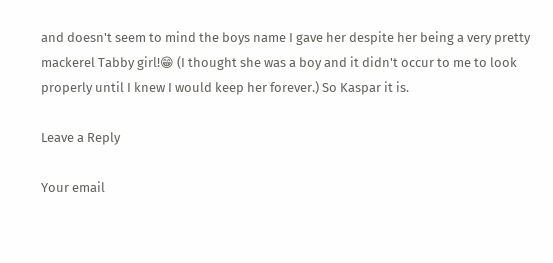and doesn't seem to mind the boys name I gave her despite her being a very pretty mackerel Tabby girl!😁 (I thought she was a boy and it didn't occur to me to look properly until I knew I would keep her forever.) So Kaspar it is.

Leave a Reply

Your email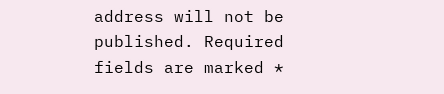address will not be published. Required fields are marked *